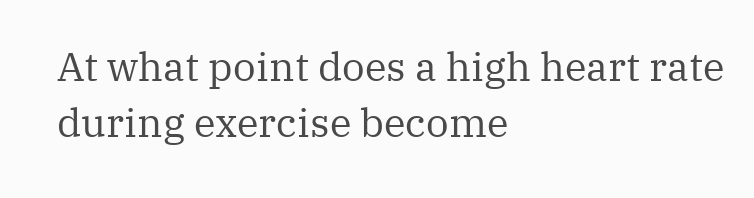At what point does a high heart rate during exercise become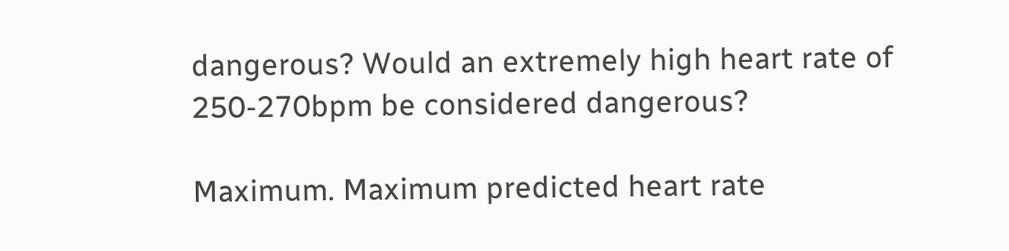dangerous? Would an extremely high heart rate of 250-270bpm be considered dangerous?

Maximum. Maximum predicted heart rate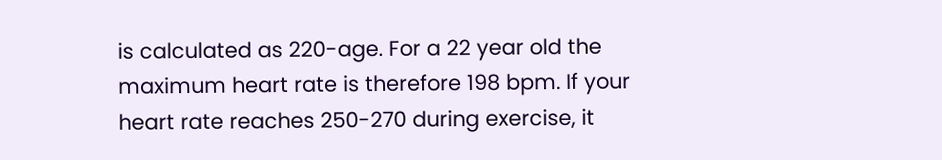is calculated as 220-age. For a 22 year old the maximum heart rate is therefore 198 bpm. If your heart rate reaches 250-270 during exercise, it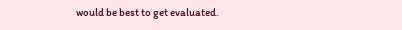would be best to get evaluated.